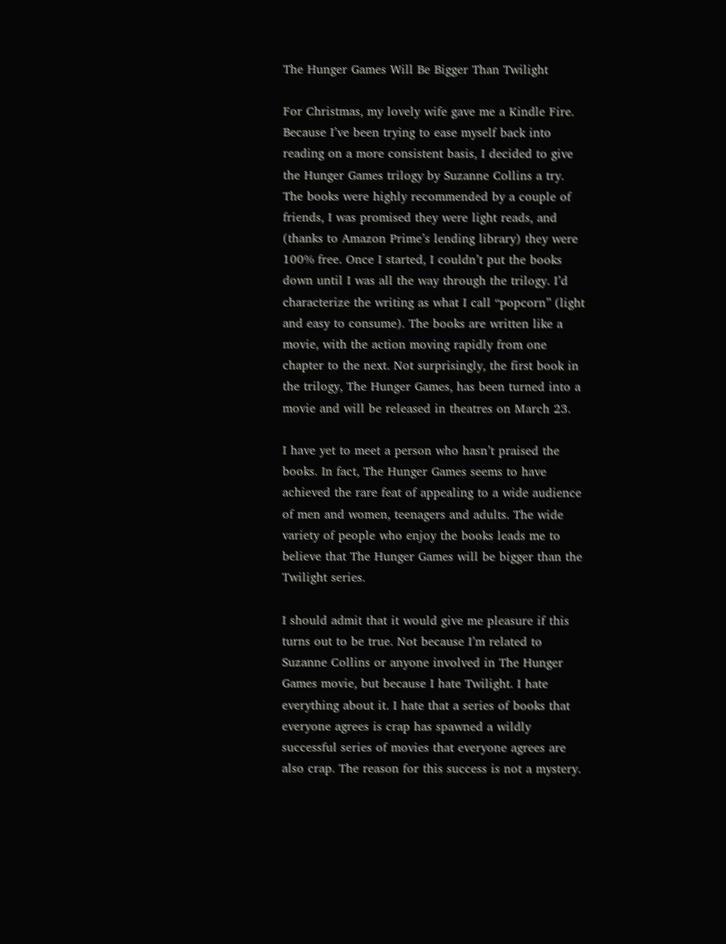The Hunger Games Will Be Bigger Than Twilight

For Christmas, my lovely wife gave me a Kindle Fire. Because I’ve been trying to ease myself back into reading on a more consistent basis, I decided to give the Hunger Games trilogy by Suzanne Collins a try. The books were highly recommended by a couple of friends, I was promised they were light reads, and (thanks to Amazon Prime’s lending library) they were 100% free. Once I started, I couldn’t put the books down until I was all the way through the trilogy. I’d characterize the writing as what I call “popcorn” (light and easy to consume). The books are written like a movie, with the action moving rapidly from one chapter to the next. Not surprisingly, the first book in the trilogy, The Hunger Games, has been turned into a movie and will be released in theatres on March 23.

I have yet to meet a person who hasn’t praised the books. In fact, The Hunger Games seems to have achieved the rare feat of appealing to a wide audience of men and women, teenagers and adults. The wide variety of people who enjoy the books leads me to believe that The Hunger Games will be bigger than the Twilight series.

I should admit that it would give me pleasure if this turns out to be true. Not because I’m related to Suzanne Collins or anyone involved in The Hunger Games movie, but because I hate Twilight. I hate everything about it. I hate that a series of books that everyone agrees is crap has spawned a wildly successful series of movies that everyone agrees are also crap. The reason for this success is not a mystery.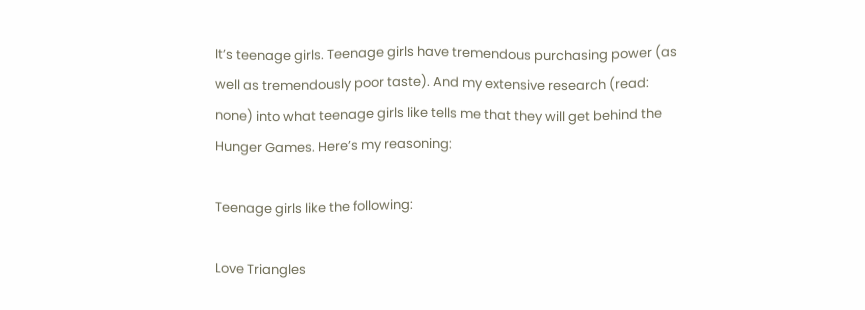It’s teenage girls. Teenage girls have tremendous purchasing power (as well as tremendously poor taste). And my extensive research (read: none) into what teenage girls like tells me that they will get behind the Hunger Games. Here’s my reasoning:

Teenage girls like the following:

Love Triangles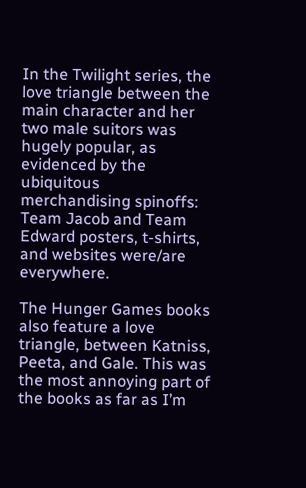In the Twilight series, the love triangle between the main character and her two male suitors was hugely popular, as evidenced by the ubiquitous merchandising spinoffs: Team Jacob and Team Edward posters, t-shirts, and websites were/are everywhere.

The Hunger Games books also feature a love triangle, between Katniss, Peeta, and Gale. This was the most annoying part of the books as far as I’m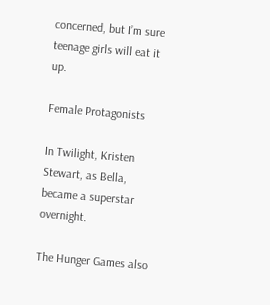concerned, but I’m sure teenage girls will eat it up.

Female Protagonists

In Twilight, Kristen Stewart, as Bella, became a superstar overnight.

The Hunger Games also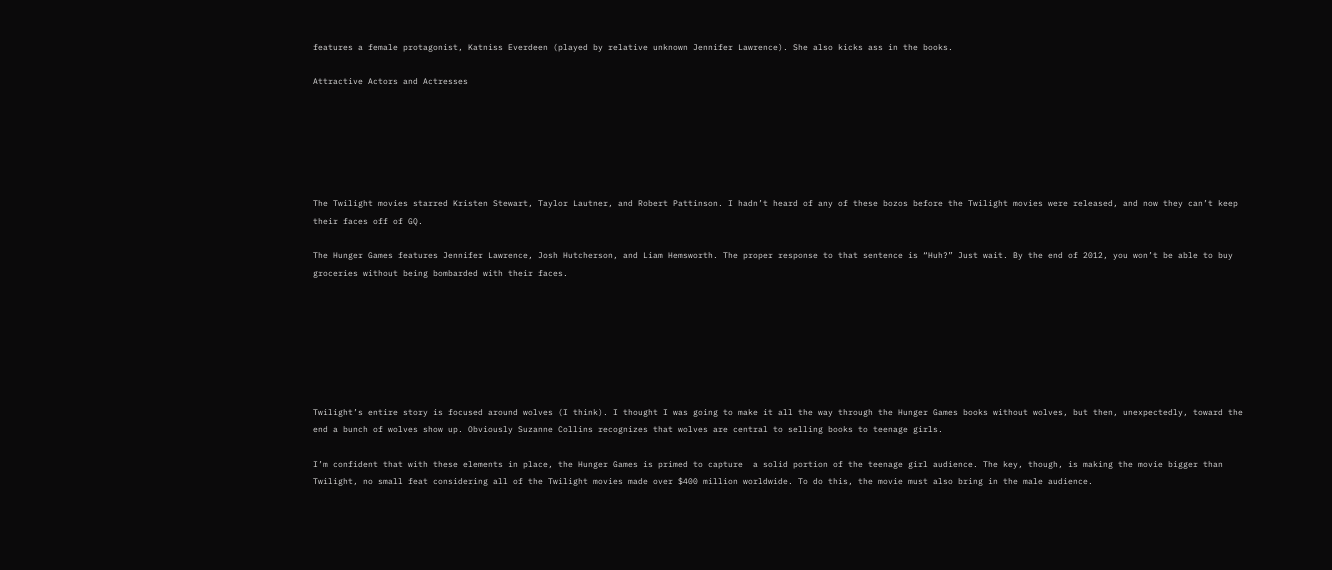features a female protagonist, Katniss Everdeen (played by relative unknown Jennifer Lawrence). She also kicks ass in the books.

Attractive Actors and Actresses






The Twilight movies starred Kristen Stewart, Taylor Lautner, and Robert Pattinson. I hadn’t heard of any of these bozos before the Twilight movies were released, and now they can’t keep their faces off of GQ.

The Hunger Games features Jennifer Lawrence, Josh Hutcherson, and Liam Hemsworth. The proper response to that sentence is “Huh?” Just wait. By the end of 2012, you won’t be able to buy groceries without being bombarded with their faces.







Twilight’s entire story is focused around wolves (I think). I thought I was going to make it all the way through the Hunger Games books without wolves, but then, unexpectedly, toward the end a bunch of wolves show up. Obviously Suzanne Collins recognizes that wolves are central to selling books to teenage girls.

I’m confident that with these elements in place, the Hunger Games is primed to capture  a solid portion of the teenage girl audience. The key, though, is making the movie bigger than Twilight, no small feat considering all of the Twilight movies made over $400 million worldwide. To do this, the movie must also bring in the male audience.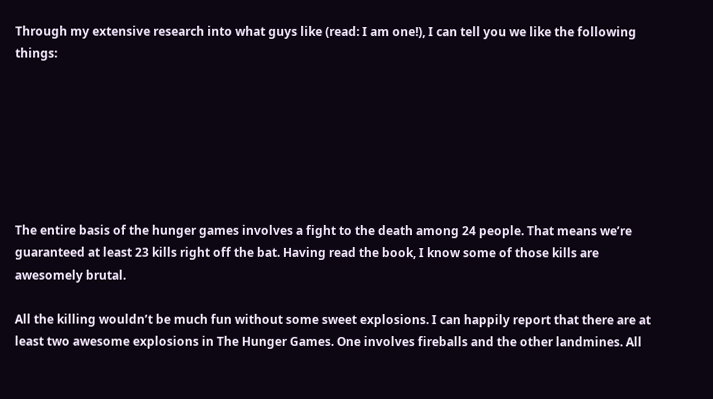Through my extensive research into what guys like (read: I am one!), I can tell you we like the following things:







The entire basis of the hunger games involves a fight to the death among 24 people. That means we’re guaranteed at least 23 kills right off the bat. Having read the book, I know some of those kills are awesomely brutal.

All the killing wouldn’t be much fun without some sweet explosions. I can happily report that there are at least two awesome explosions in The Hunger Games. One involves fireballs and the other landmines. All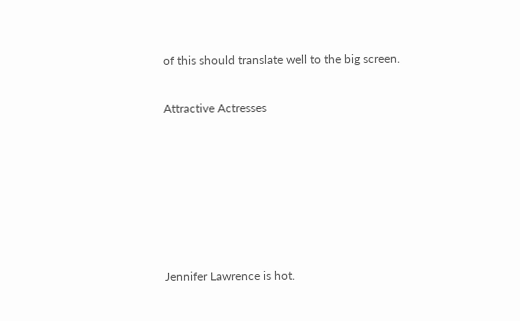of this should translate well to the big screen.

Attractive Actresses






Jennifer Lawrence is hot.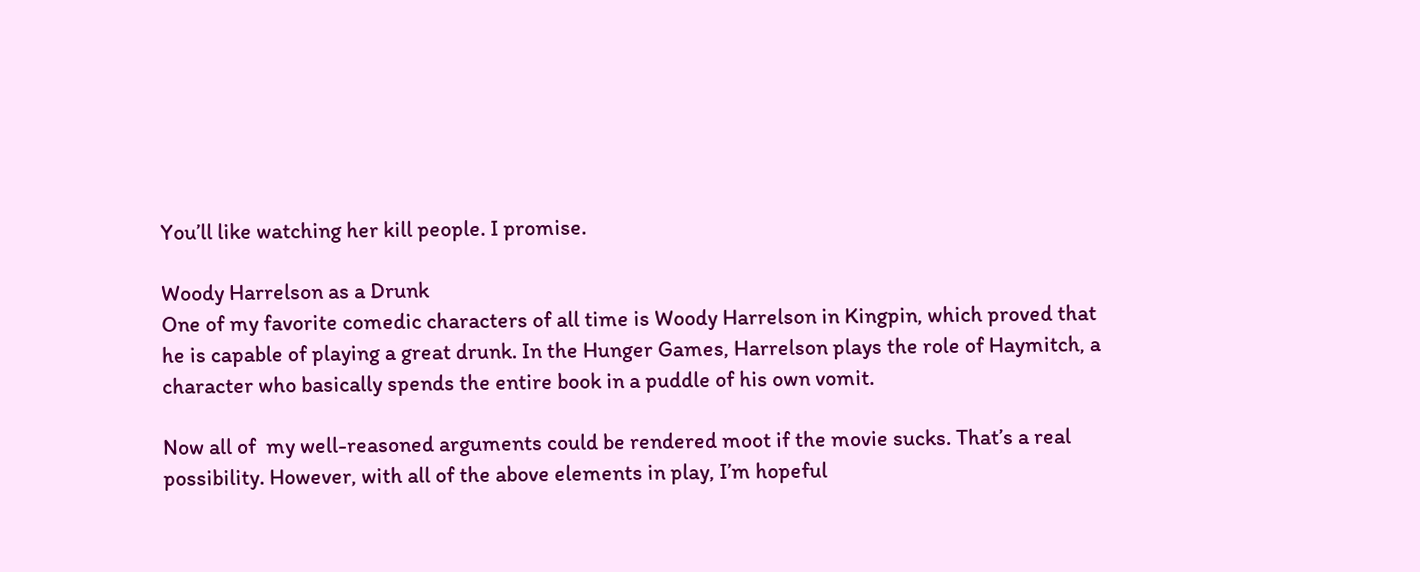You’ll like watching her kill people. I promise.

Woody Harrelson as a Drunk
One of my favorite comedic characters of all time is Woody Harrelson in Kingpin, which proved that he is capable of playing a great drunk. In the Hunger Games, Harrelson plays the role of Haymitch, a character who basically spends the entire book in a puddle of his own vomit.

Now all of  my well-reasoned arguments could be rendered moot if the movie sucks. That’s a real possibility. However, with all of the above elements in play, I’m hopeful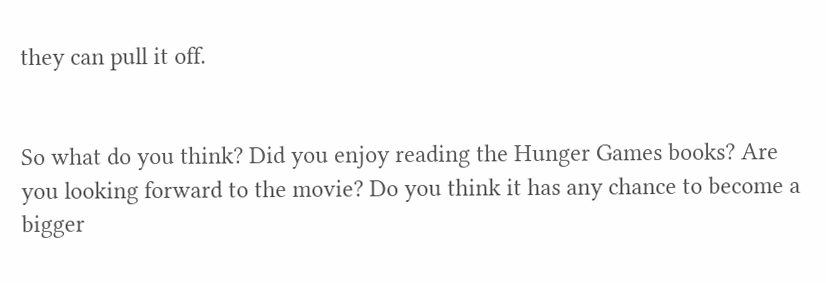they can pull it off.


So what do you think? Did you enjoy reading the Hunger Games books? Are you looking forward to the movie? Do you think it has any chance to become a bigger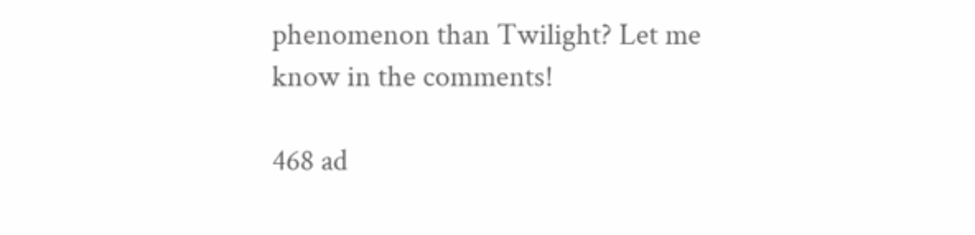phenomenon than Twilight? Let me know in the comments!

468 ad